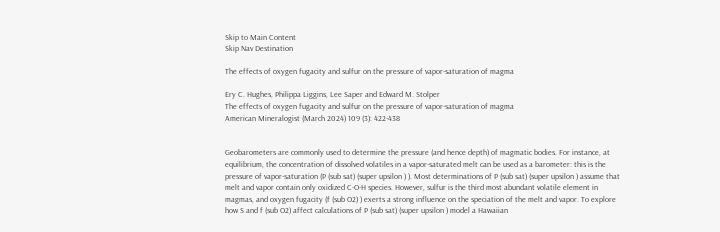Skip to Main Content
Skip Nav Destination

The effects of oxygen fugacity and sulfur on the pressure of vapor-saturation of magma

Ery C. Hughes, Philippa Liggins, Lee Saper and Edward M. Stolper
The effects of oxygen fugacity and sulfur on the pressure of vapor-saturation of magma
American Mineralogist (March 2024) 109 (3): 422-438


Geobarometers are commonly used to determine the pressure (and hence depth) of magmatic bodies. For instance, at equilibrium, the concentration of dissolved volatiles in a vapor-saturated melt can be used as a barometer: this is the pressure of vapor-saturation (P (sub sat) (super upsilon ) ). Most determinations of P (sub sat) (super upsilon ) assume that melt and vapor contain only oxidized C-O-H species. However, sulfur is the third most abundant volatile element in magmas, and oxygen fugacity (f (sub O2) ) exerts a strong influence on the speciation of the melt and vapor. To explore how S and f (sub O2) affect calculations of P (sub sat) (super upsilon ) model a Hawaiian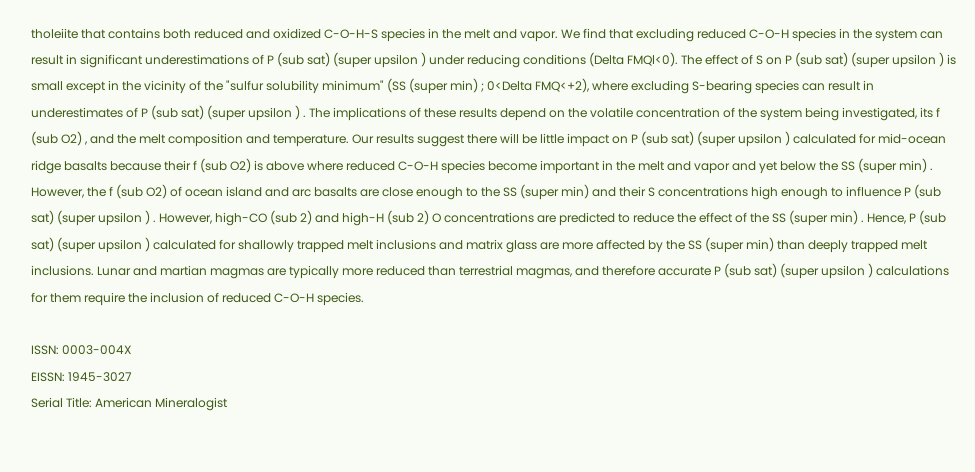tholeiite that contains both reduced and oxidized C-O-H-S species in the melt and vapor. We find that excluding reduced C-O-H species in the system can result in significant underestimations of P (sub sat) (super upsilon ) under reducing conditions (Delta FMQl<0). The effect of S on P (sub sat) (super upsilon ) is small except in the vicinity of the "sulfur solubility minimum" (SS (super min) ; 0<Delta FMQ<+2), where excluding S-bearing species can result in underestimates of P (sub sat) (super upsilon ) . The implications of these results depend on the volatile concentration of the system being investigated, its f (sub O2) , and the melt composition and temperature. Our results suggest there will be little impact on P (sub sat) (super upsilon ) calculated for mid-ocean ridge basalts because their f (sub O2) is above where reduced C-O-H species become important in the melt and vapor and yet below the SS (super min) . However, the f (sub O2) of ocean island and arc basalts are close enough to the SS (super min) and their S concentrations high enough to influence P (sub sat) (super upsilon ) . However, high-CO (sub 2) and high-H (sub 2) O concentrations are predicted to reduce the effect of the SS (super min) . Hence, P (sub sat) (super upsilon ) calculated for shallowly trapped melt inclusions and matrix glass are more affected by the SS (super min) than deeply trapped melt inclusions. Lunar and martian magmas are typically more reduced than terrestrial magmas, and therefore accurate P (sub sat) (super upsilon ) calculations for them require the inclusion of reduced C-O-H species.

ISSN: 0003-004X
EISSN: 1945-3027
Serial Title: American Mineralogist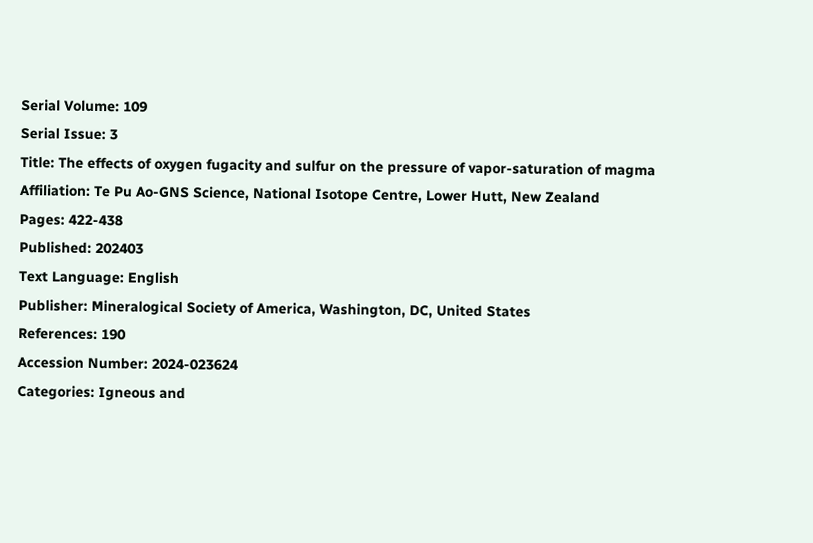Serial Volume: 109
Serial Issue: 3
Title: The effects of oxygen fugacity and sulfur on the pressure of vapor-saturation of magma
Affiliation: Te Pu Ao-GNS Science, National Isotope Centre, Lower Hutt, New Zealand
Pages: 422-438
Published: 202403
Text Language: English
Publisher: Mineralogical Society of America, Washington, DC, United States
References: 190
Accession Number: 2024-023624
Categories: Igneous and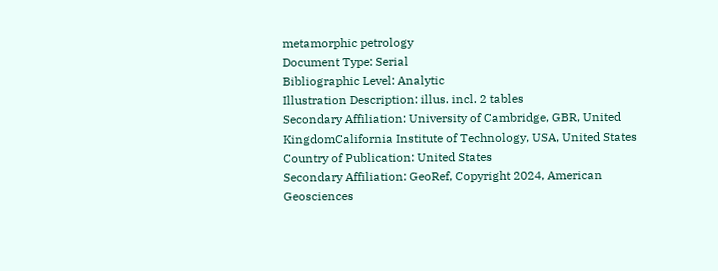metamorphic petrology
Document Type: Serial
Bibliographic Level: Analytic
Illustration Description: illus. incl. 2 tables
Secondary Affiliation: University of Cambridge, GBR, United KingdomCalifornia Institute of Technology, USA, United States
Country of Publication: United States
Secondary Affiliation: GeoRef, Copyright 2024, American Geosciences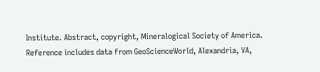Institute. Abstract, copyright, Mineralogical Society of America. Reference includes data from GeoScienceWorld, Alexandria, VA,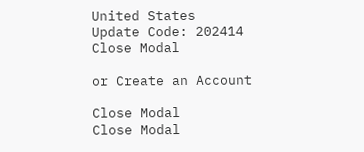United States
Update Code: 202414
Close Modal

or Create an Account

Close Modal
Close Modal